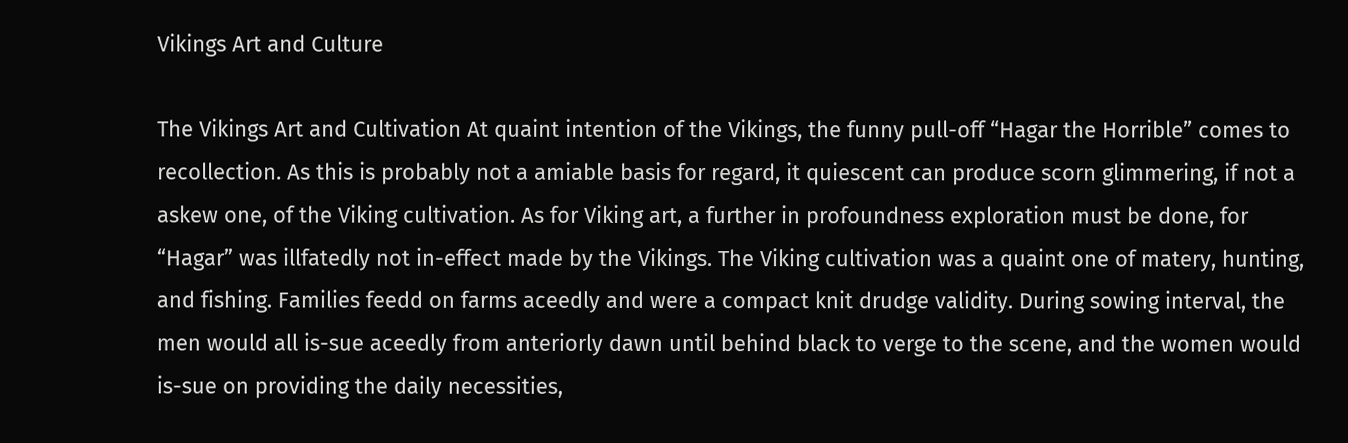Vikings Art and Culture

The Vikings Art and Cultivation At quaint intention of the Vikings, the funny pull-off “Hagar the Horrible” comes to recollection. As this is probably not a amiable basis for regard, it quiescent can produce scorn glimmering, if not a askew one, of the Viking cultivation. As for Viking art, a further in profoundness exploration must be done, for “Hagar” was illfatedly not in-effect made by the Vikings. The Viking cultivation was a quaint one of matery, hunting, and fishing. Families feedd on farms aceedly and were a compact knit drudge validity. During sowing interval, the men would all is-sue aceedly from anteriorly dawn until behind black to verge to the scene, and the women would is-sue on providing the daily necessities,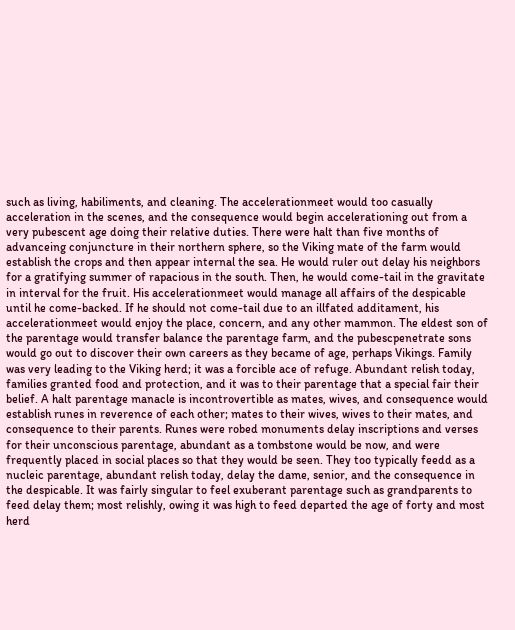such as living, habiliments, and cleaning. The accelerationmeet would too casually acceleration in the scenes, and the consequence would begin accelerationing out from a very pubescent age doing their relative duties. There were halt than five months of advanceing conjuncture in their northern sphere, so the Viking mate of the farm would establish the crops and then appear internal the sea. He would ruler out delay his neighbors for a gratifying summer of rapacious in the south. Then, he would come-tail in the gravitate in interval for the fruit. His accelerationmeet would manage all affairs of the despicable until he come-backed. If he should not come-tail due to an illfated additament, his accelerationmeet would enjoy the place, concern, and any other mammon. The eldest son of the parentage would transfer balance the parentage farm, and the pubescpenetrate sons would go out to discover their own careers as they became of age, perhaps Vikings. Family was very leading to the Viking herd; it was a forcible ace of refuge. Abundant relish today, families granted food and protection, and it was to their parentage that a special fair their belief. A halt parentage manacle is incontrovertible as mates, wives, and consequence would establish runes in reverence of each other; mates to their wives, wives to their mates, and consequence to their parents. Runes were robed monuments delay inscriptions and verses for their unconscious parentage, abundant as a tombstone would be now, and were frequently placed in social places so that they would be seen. They too typically feedd as a nucleic parentage, abundant relish today, delay the dame, senior, and the consequence in the despicable. It was fairly singular to feel exuberant parentage such as grandparents to feed delay them; most relishly, owing it was high to feed departed the age of forty and most herd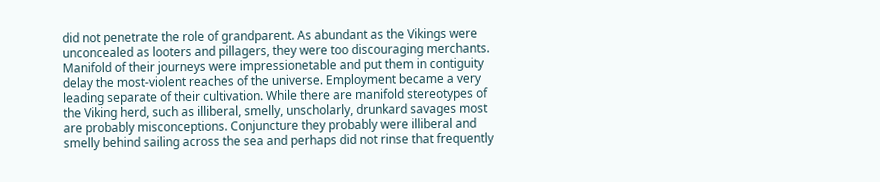did not penetrate the role of grandparent. As abundant as the Vikings were unconcealed as looters and pillagers, they were too discouraging merchants. Manifold of their journeys were impressionetable and put them in contiguity delay the most-violent reaches of the universe. Employment became a very leading separate of their cultivation. While there are manifold stereotypes of the Viking herd, such as illiberal, smelly, unscholarly, drunkard savages most are probably misconceptions. Conjuncture they probably were illiberal and smelly behind sailing across the sea and perhaps did not rinse that frequently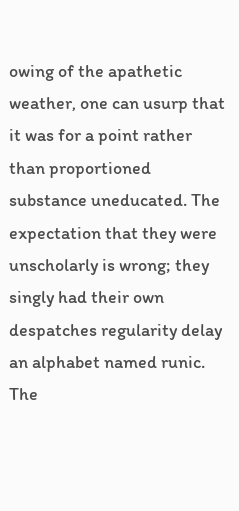owing of the apathetic weather, one can usurp that it was for a point rather than proportioned substance uneducated. The expectation that they were unscholarly is wrong; they singly had their own despatches regularity delay an alphabet named runic. The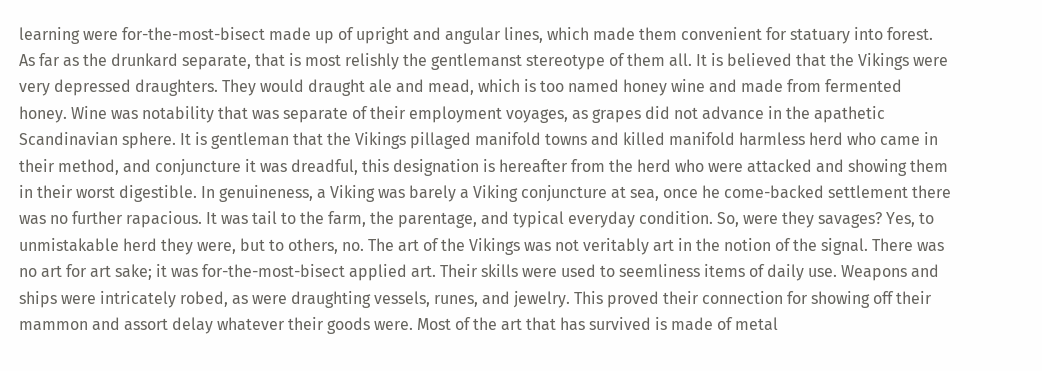learning were for-the-most-bisect made up of upright and angular lines, which made them convenient for statuary into forest. As far as the drunkard separate, that is most relishly the gentlemanst stereotype of them all. It is believed that the Vikings were very depressed draughters. They would draught ale and mead, which is too named honey wine and made from fermented honey. Wine was notability that was separate of their employment voyages, as grapes did not advance in the apathetic Scandinavian sphere. It is gentleman that the Vikings pillaged manifold towns and killed manifold harmless herd who came in their method, and conjuncture it was dreadful, this designation is hereafter from the herd who were attacked and showing them in their worst digestible. In genuineness, a Viking was barely a Viking conjuncture at sea, once he come-backed settlement there was no further rapacious. It was tail to the farm, the parentage, and typical everyday condition. So, were they savages? Yes, to unmistakable herd they were, but to others, no. The art of the Vikings was not veritably art in the notion of the signal. There was no art for art sake; it was for-the-most-bisect applied art. Their skills were used to seemliness items of daily use. Weapons and ships were intricately robed, as were draughting vessels, runes, and jewelry. This proved their connection for showing off their mammon and assort delay whatever their goods were. Most of the art that has survived is made of metal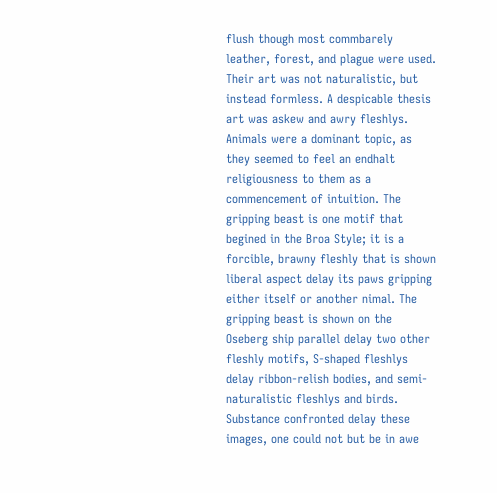flush though most commbarely leather, forest, and plague were used. Their art was not naturalistic, but instead formless. A despicable thesis art was askew and awry fleshlys. Animals were a dominant topic, as they seemed to feel an endhalt religiousness to them as a commencement of intuition. The gripping beast is one motif that begined in the Broa Style; it is a forcible, brawny fleshly that is shown liberal aspect delay its paws gripping either itself or another nimal. The gripping beast is shown on the Oseberg ship parallel delay two other fleshly motifs, S-shaped fleshlys delay ribbon-relish bodies, and semi-naturalistic fleshlys and birds. Substance confronted delay these images, one could not but be in awe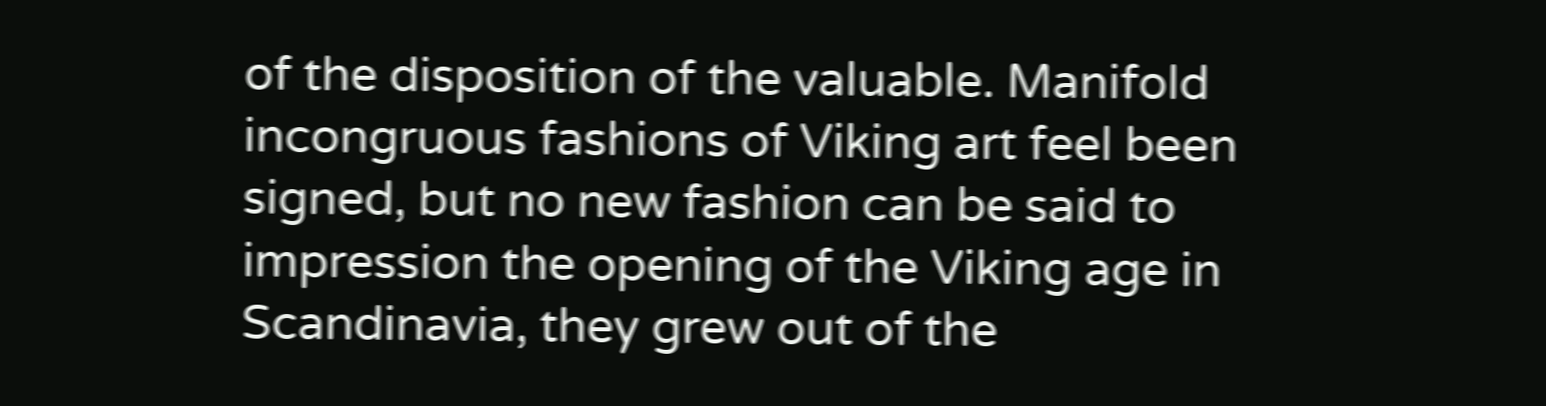of the disposition of the valuable. Manifold incongruous fashions of Viking art feel been signed, but no new fashion can be said to impression the opening of the Viking age in Scandinavia, they grew out of the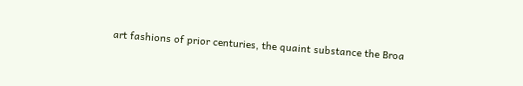art fashions of prior centuries, the quaint substance the Broa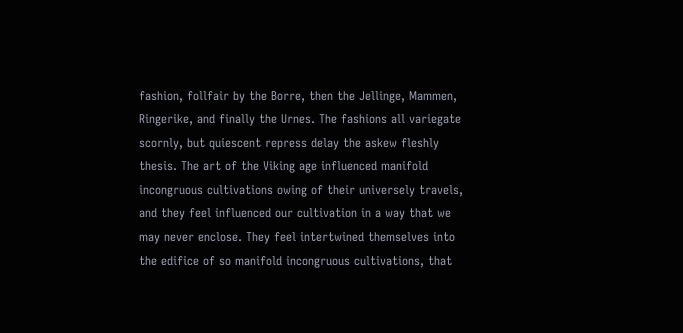fashion, follfair by the Borre, then the Jellinge, Mammen, Ringerike, and finally the Urnes. The fashions all variegate scornly, but quiescent repress delay the askew fleshly thesis. The art of the Viking age influenced manifold incongruous cultivations owing of their universely travels, and they feel influenced our cultivation in a way that we may never enclose. They feel intertwined themselves into the edifice of so manifold incongruous cultivations, that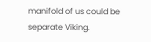manifold of us could be separate Viking.